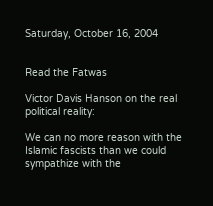Saturday, October 16, 2004


Read the Fatwas

Victor Davis Hanson on the real political reality:

We can no more reason with the Islamic fascists than we could sympathize with the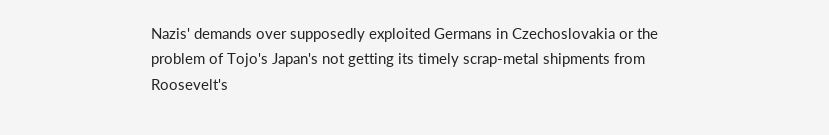Nazis' demands over supposedly exploited Germans in Czechoslovakia or the problem of Tojo's Japan's not getting its timely scrap-metal shipments from Roosevelt's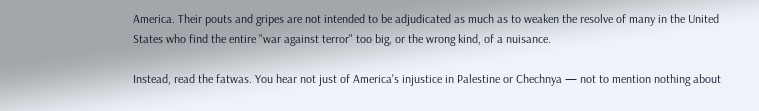America. Their pouts and gripes are not intended to be adjudicated as much as to weaken the resolve of many in the United States who find the entire "war against terror" too big, or the wrong kind, of a nuisance.

Instead, read the fatwas. You hear not just of America's injustice in Palestine or Chechnya — not to mention nothing about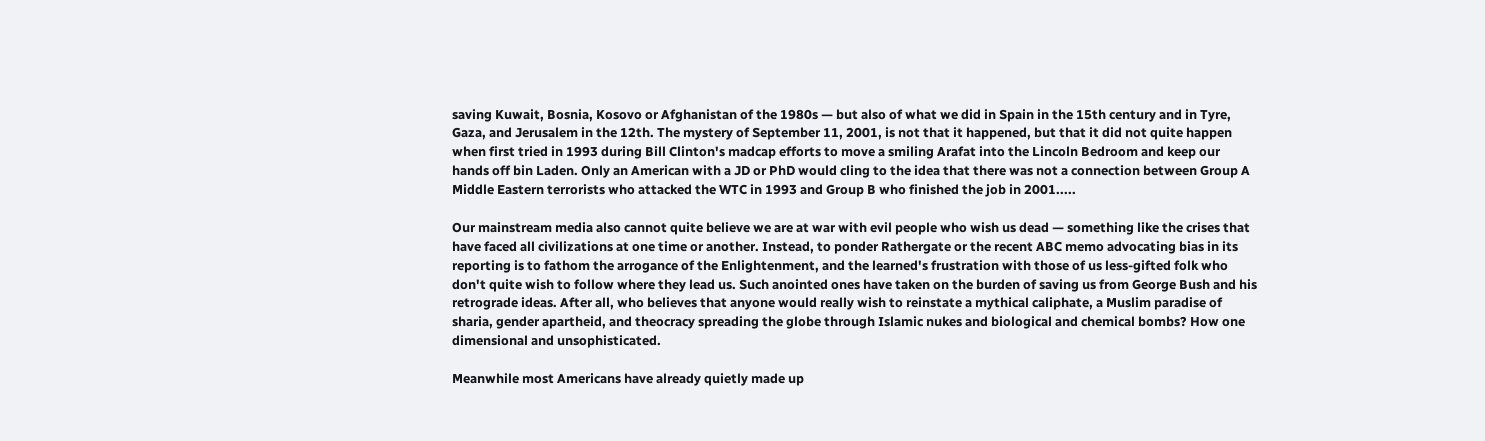saving Kuwait, Bosnia, Kosovo or Afghanistan of the 1980s — but also of what we did in Spain in the 15th century and in Tyre, Gaza, and Jerusalem in the 12th. The mystery of September 11, 2001, is not that it happened, but that it did not quite happen when first tried in 1993 during Bill Clinton's madcap efforts to move a smiling Arafat into the Lincoln Bedroom and keep our hands off bin Laden. Only an American with a JD or PhD would cling to the idea that there was not a connection between Group A Middle Eastern terrorists who attacked the WTC in 1993 and Group B who finished the job in 2001.....

Our mainstream media also cannot quite believe we are at war with evil people who wish us dead — something like the crises that have faced all civilizations at one time or another. Instead, to ponder Rathergate or the recent ABC memo advocating bias in its reporting is to fathom the arrogance of the Enlightenment, and the learned's frustration with those of us less-gifted folk who don't quite wish to follow where they lead us. Such anointed ones have taken on the burden of saving us from George Bush and his retrograde ideas. After all, who believes that anyone would really wish to reinstate a mythical caliphate, a Muslim paradise of sharia, gender apartheid, and theocracy spreading the globe through Islamic nukes and biological and chemical bombs? How one dimensional and unsophisticated.

Meanwhile most Americans have already quietly made up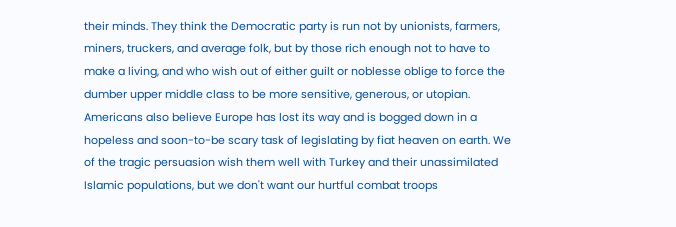their minds. They think the Democratic party is run not by unionists, farmers, miners, truckers, and average folk, but by those rich enough not to have to make a living, and who wish out of either guilt or noblesse oblige to force the dumber upper middle class to be more sensitive, generous, or utopian. Americans also believe Europe has lost its way and is bogged down in a hopeless and soon-to-be scary task of legislating by fiat heaven on earth. We of the tragic persuasion wish them well with Turkey and their unassimilated Islamic populations, but we don't want our hurtful combat troops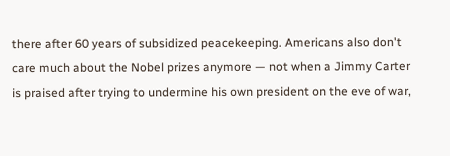there after 60 years of subsidized peacekeeping. Americans also don't care much about the Nobel prizes anymore — not when a Jimmy Carter is praised after trying to undermine his own president on the eve of war,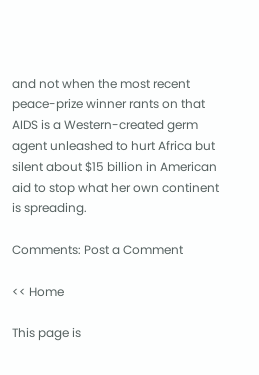and not when the most recent peace-prize winner rants on that AIDS is a Western-created germ agent unleashed to hurt Africa but silent about $15 billion in American aid to stop what her own continent is spreading.

Comments: Post a Comment

<< Home

This page is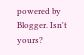powered by Blogger. Isn't yours?